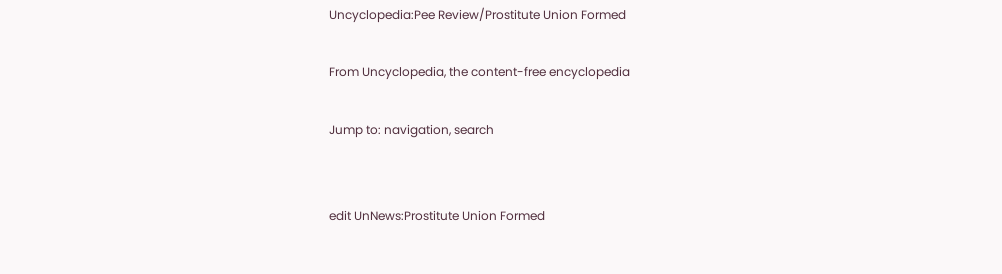Uncyclopedia:Pee Review/Prostitute Union Formed

From Uncyclopedia, the content-free encyclopedia

Jump to: navigation, search


edit UnNews:Prostitute Union Formed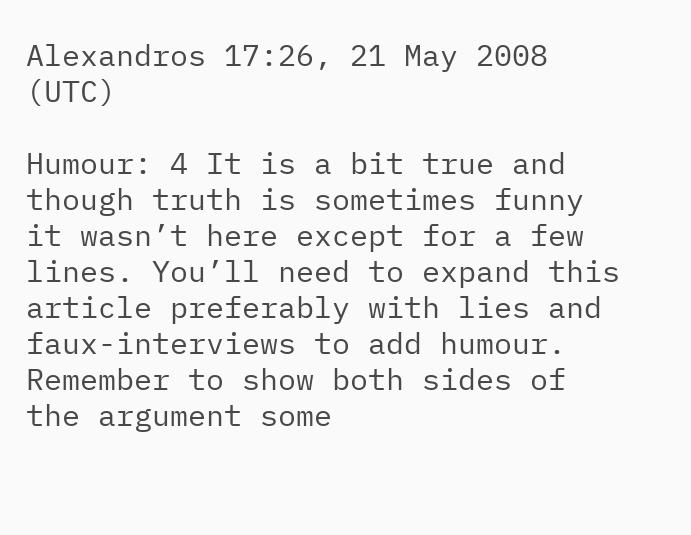Alexandros 17:26, 21 May 2008 (UTC)

Humour: 4 It is a bit true and though truth is sometimes funny it wasn’t here except for a few lines. You’ll need to expand this article preferably with lies and faux-interviews to add humour. Remember to show both sides of the argument some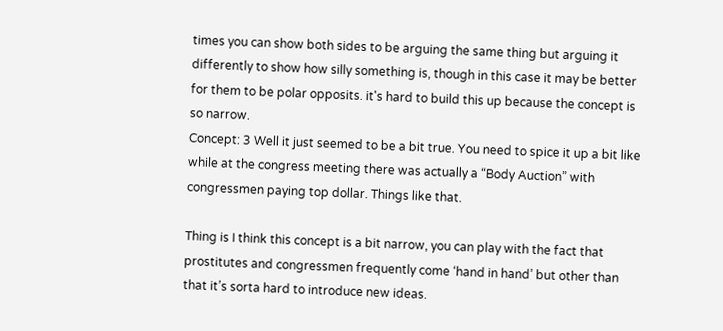times you can show both sides to be arguing the same thing but arguing it differently to show how silly something is, though in this case it may be better for them to be polar opposits. it's hard to build this up because the concept is so narrow.
Concept: 3 Well it just seemed to be a bit true. You need to spice it up a bit like while at the congress meeting there was actually a “Body Auction” with congressmen paying top dollar. Things like that.

Thing is I think this concept is a bit narrow, you can play with the fact that prostitutes and congressmen frequently come ‘hand in hand’ but other than that it’s sorta hard to introduce new ideas.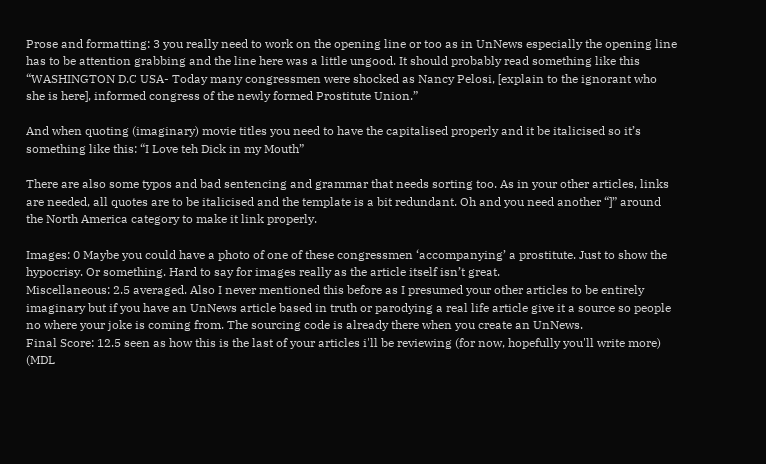Prose and formatting: 3 you really need to work on the opening line or too as in UnNews especially the opening line has to be attention grabbing and the line here was a little ungood. It should probably read something like this “WASHINGTON D.C USA- Today many congressmen were shocked as Nancy Pelosi, [explain to the ignorant who she is here], informed congress of the newly formed Prostitute Union.”

And when quoting (imaginary) movie titles you need to have the capitalised properly and it be italicised so it’s something like this: “I Love teh Dick in my Mouth”

There are also some typos and bad sentencing and grammar that needs sorting too. As in your other articles, links are needed, all quotes are to be italicised and the template is a bit redundant. Oh and you need another “]” around the North America category to make it link properly.

Images: 0 Maybe you could have a photo of one of these congressmen ‘accompanying’ a prostitute. Just to show the hypocrisy. Or something. Hard to say for images really as the article itself isn’t great.
Miscellaneous: 2.5 averaged. Also I never mentioned this before as I presumed your other articles to be entirely imaginary but if you have an UnNews article based in truth or parodying a real life article give it a source so people no where your joke is coming from. The sourcing code is already there when you create an UnNews.
Final Score: 12.5 seen as how this is the last of your articles i'll be reviewing (for now, hopefully you'll write more) (MDL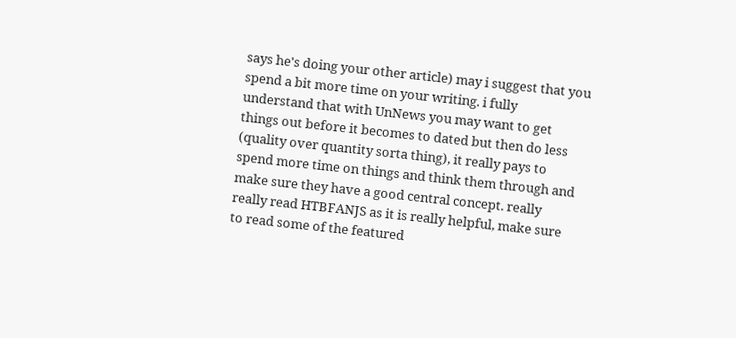says he's doing your other article) may i suggest that you spend a bit more time on your writing. i fully understand that with UnNews you may want to get things out before it becomes to dated but then do less (quality over quantity sorta thing), it really pays to spend more time on things and think them through and make sure they have a good central concept. really really read HTBFANJS as it is really helpful, make sure to read some of the featured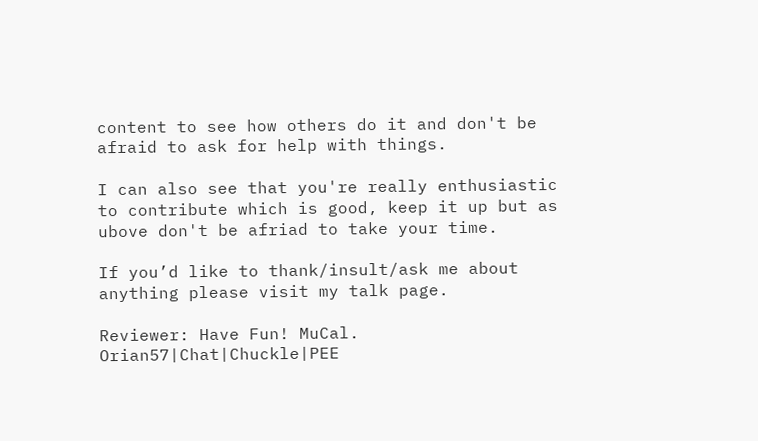content to see how others do it and don't be afraid to ask for help with things.

I can also see that you're really enthusiastic to contribute which is good, keep it up but as ubove don't be afriad to take your time.

If you’d like to thank/insult/ask me about anything please visit my talk page.

Reviewer: Have Fun! MuCal. Orian57|Chat|Chuckle|PEE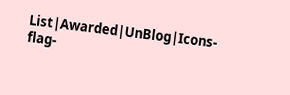List|Awarded|UnBlog|Icons-flag-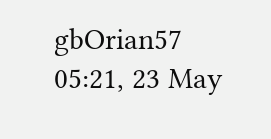gbOrian57 05:21, 23 May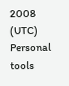2008 (UTC)
Personal tools